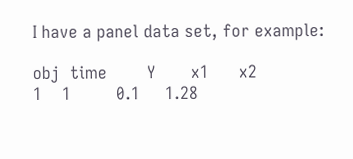I have a panel data set, for example:

obj  time        Y       x1      x2
1    1         0.1     1.28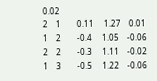0.02
2    1        0.11     1.27    0.01
1    2        -0.4     1.05    -0.06
2    2        -0.3     1.11    -0.02
1    3        -0.5     1.22    -0.06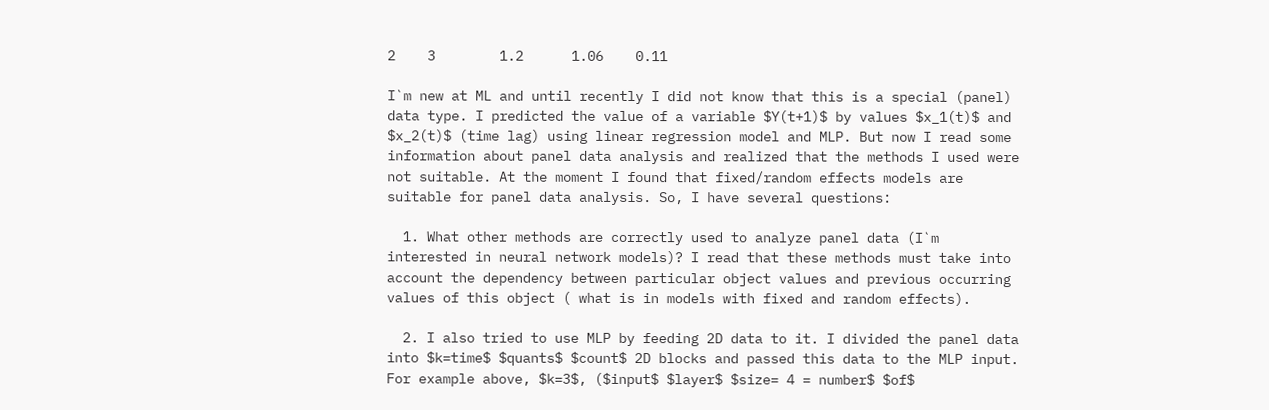2    3        1.2      1.06    0.11

I`m new at ML and until recently I did not know that this is a special (panel) data type. I predicted the value of a variable $Y(t+1)$ by values $x_1(t)$ and $x_2(t)$ (time lag) using linear regression model and MLP. But now I read some information about panel data analysis and realized that the methods I used were not suitable. At the moment I found that fixed/random effects models are suitable for panel data analysis. So, I have several questions:

  1. What other methods are correctly used to analyze panel data (I`m interested in neural network models)? I read that these methods must take into account the dependency between particular object values and previous occurring values of this object ( what is in models with fixed and random effects).

  2. I also tried to use MLP by feeding 2D data to it. I divided the panel data into $k=time$ $quants$ $count$ 2D blocks and passed this data to the MLP input. For example above, $k=3$, ($input$ $layer$ $size= 4 = number$ $of$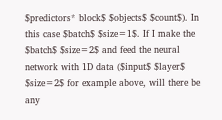$predictors* block$ $objects$ $count$). In this case $batch$ $size=1$. If I make the $batch$ $size=2$ and feed the neural network with 1D data ($input$ $layer$ $size=2$ for example above, will there be any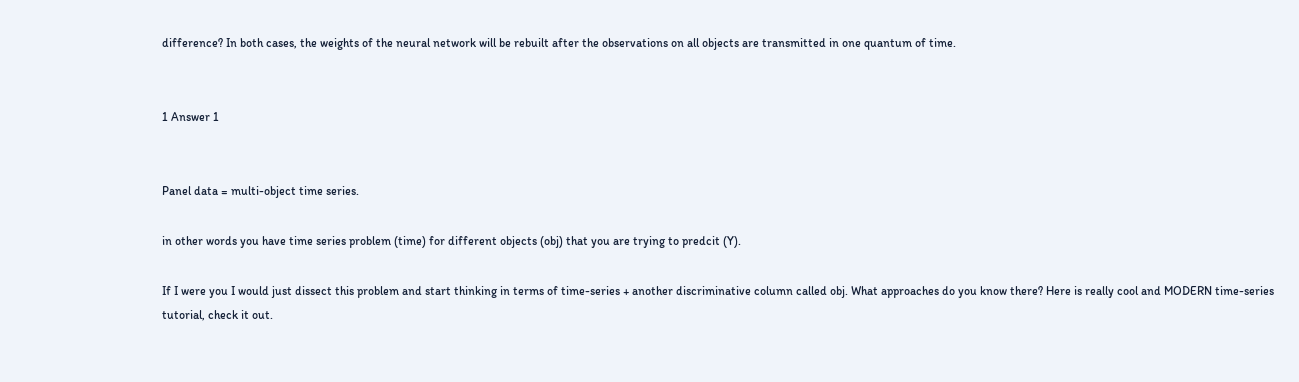difference? In both cases, the weights of the neural network will be rebuilt after the observations on all objects are transmitted in one quantum of time.


1 Answer 1


Panel data = multi-object time series.

in other words you have time series problem (time) for different objects (obj) that you are trying to predcit (Y).

If I were you I would just dissect this problem and start thinking in terms of time-series + another discriminative column called obj. What approaches do you know there? Here is really cool and MODERN time-series tutorial, check it out.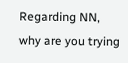Regarding NN, why are you trying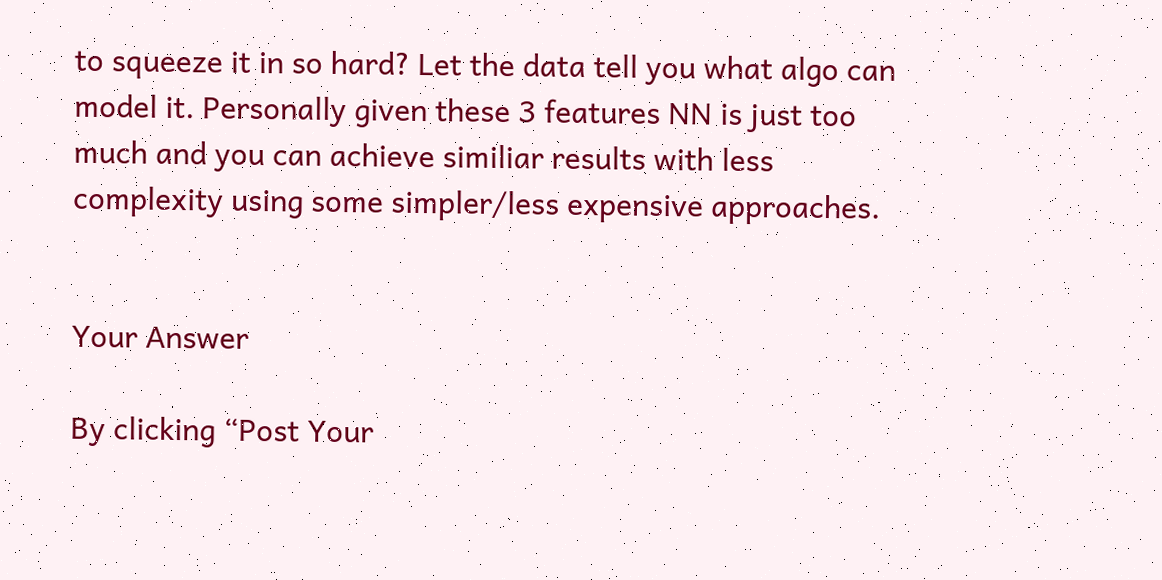to squeeze it in so hard? Let the data tell you what algo can model it. Personally given these 3 features NN is just too much and you can achieve similiar results with less complexity using some simpler/less expensive approaches.


Your Answer

By clicking “Post Your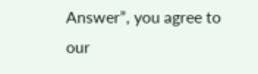Answer”, you agree to our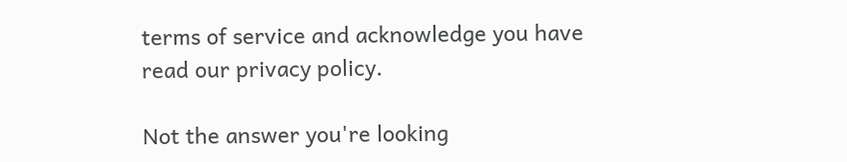terms of service and acknowledge you have read our privacy policy.

Not the answer you're looking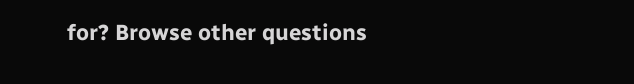for? Browse other questions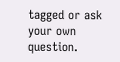tagged or ask your own question.